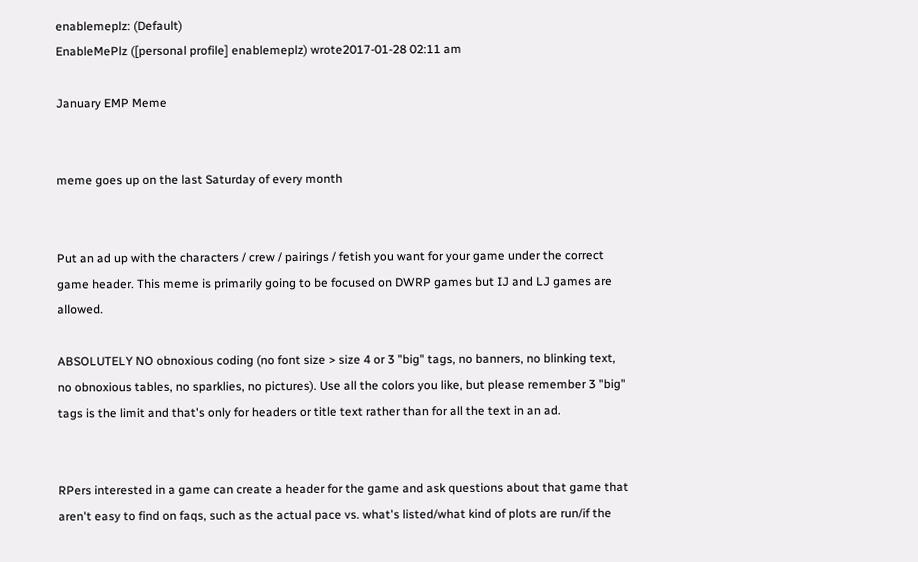enablemeplz: (Default)
EnableMePlz ([personal profile] enablemeplz) wrote2017-01-28 02:11 am

January EMP Meme


meme goes up on the last Saturday of every month


Put an ad up with the characters / crew / pairings / fetish you want for your game under the correct game header. This meme is primarily going to be focused on DWRP games but IJ and LJ games are allowed.

ABSOLUTELY NO obnoxious coding (no font size > size 4 or 3 "big" tags, no banners, no blinking text, no obnoxious tables, no sparklies, no pictures). Use all the colors you like, but please remember 3 "big" tags is the limit and that's only for headers or title text rather than for all the text in an ad.


RPers interested in a game can create a header for the game and ask questions about that game that aren't easy to find on faqs, such as the actual pace vs. what's listed/what kind of plots are run/if the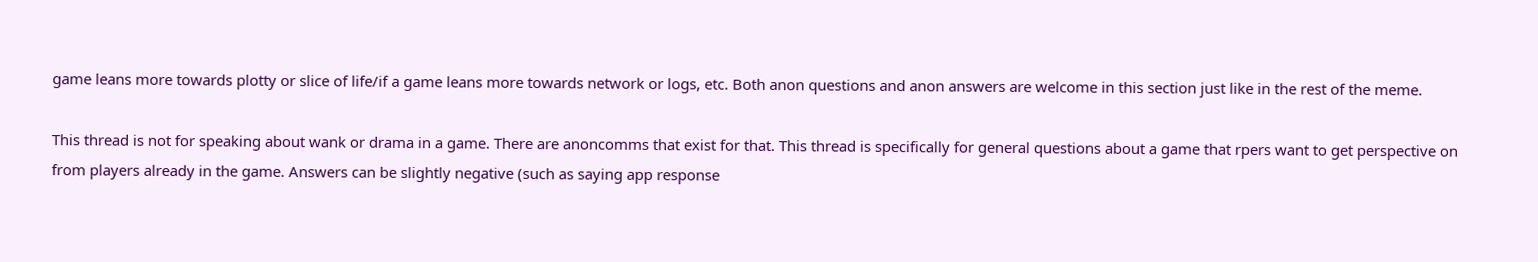game leans more towards plotty or slice of life/if a game leans more towards network or logs, etc. Both anon questions and anon answers are welcome in this section just like in the rest of the meme.

This thread is not for speaking about wank or drama in a game. There are anoncomms that exist for that. This thread is specifically for general questions about a game that rpers want to get perspective on from players already in the game. Answers can be slightly negative (such as saying app response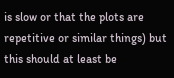is slow or that the plots are repetitive or similar things) but this should at least be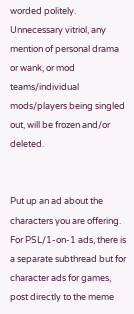worded politely. Unnecessary vitriol, any mention of personal drama or wank, or mod teams/individual mods/players being singled out, will be frozen and/or deleted.


Put up an ad about the characters you are offering. For PSL/1-on-1 ads, there is a separate subthread but for character ads for games, post directly to the meme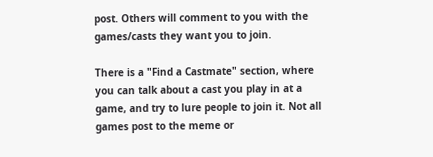post. Others will comment to you with the games/casts they want you to join.

There is a "Find a Castmate" section, where you can talk about a cast you play in at a game, and try to lure people to join it. Not all games post to the meme or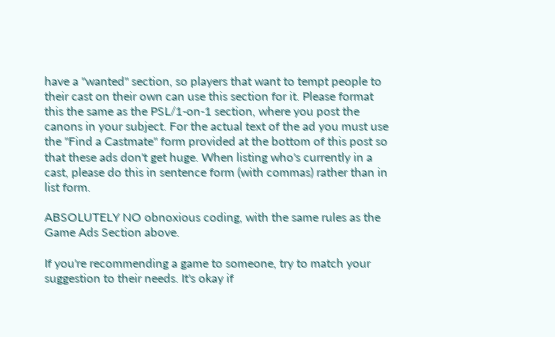have a "wanted" section, so players that want to tempt people to their cast on their own can use this section for it. Please format this the same as the PSL/1-on-1 section, where you post the canons in your subject. For the actual text of the ad you must use the "Find a Castmate" form provided at the bottom of this post so that these ads don't get huge. When listing who's currently in a cast, please do this in sentence form (with commas) rather than in list form.

ABSOLUTELY NO obnoxious coding, with the same rules as the Game Ads Section above.

If you're recommending a game to someone, try to match your suggestion to their needs. It's okay if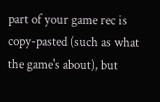part of your game rec is copy-pasted (such as what the game's about), but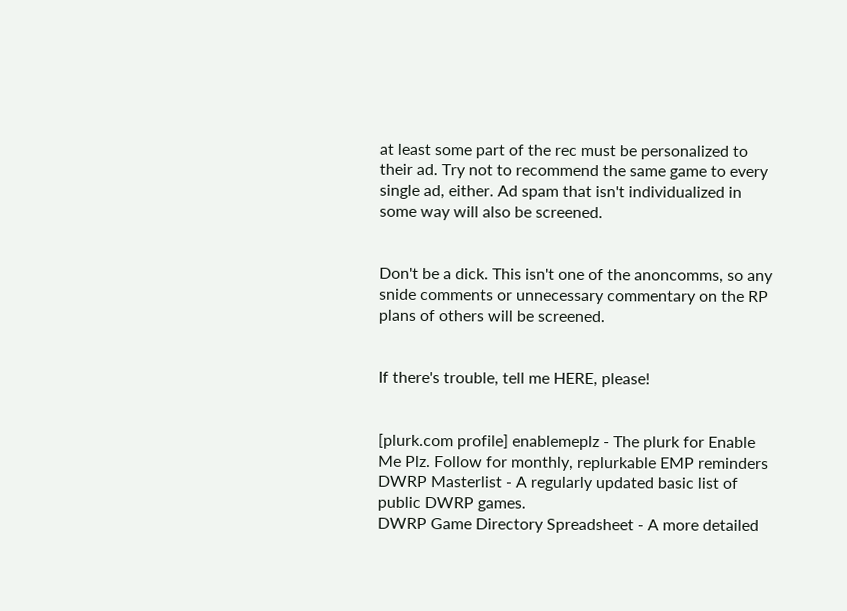at least some part of the rec must be personalized to their ad. Try not to recommend the same game to every single ad, either. Ad spam that isn't individualized in some way will also be screened.


Don't be a dick. This isn't one of the anoncomms, so any snide comments or unnecessary commentary on the RP plans of others will be screened.


If there's trouble, tell me HERE, please!


[plurk.com profile] enablemeplz - The plurk for Enable Me Plz. Follow for monthly, replurkable EMP reminders
DWRP Masterlist - A regularly updated basic list of public DWRP games.
DWRP Game Directory Spreadsheet - A more detailed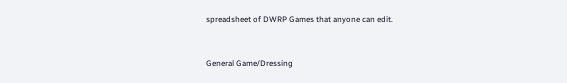spreadsheet of DWRP Games that anyone can edit.


General Game/Dressing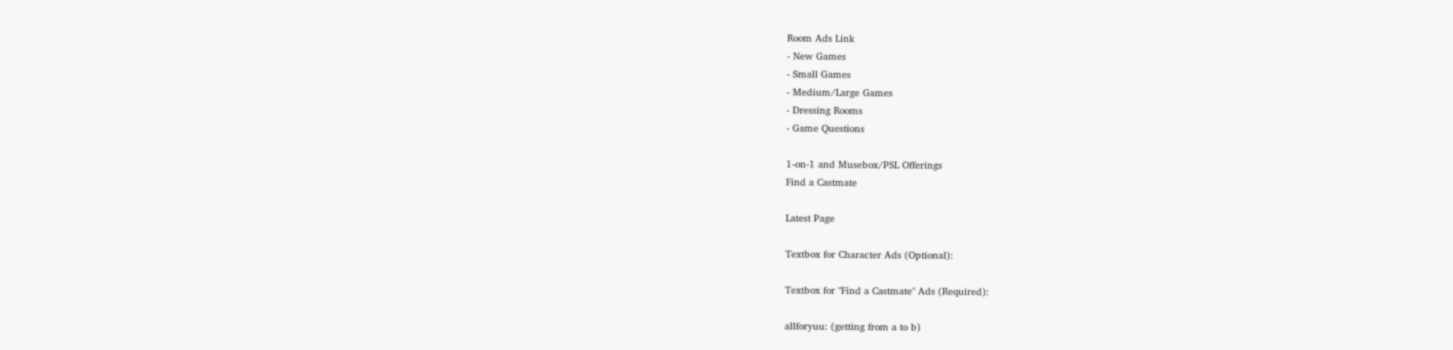Room Ads Link
- New Games
- Small Games
- Medium/Large Games
- Dressing Rooms
- Game Questions

1-on-1 and Musebox/PSL Offerings
Find a Castmate

Latest Page

Textbox for Character Ads (Optional):

Textbox for "Find a Castmate" Ads (Required):

allforyuu: (getting from a to b)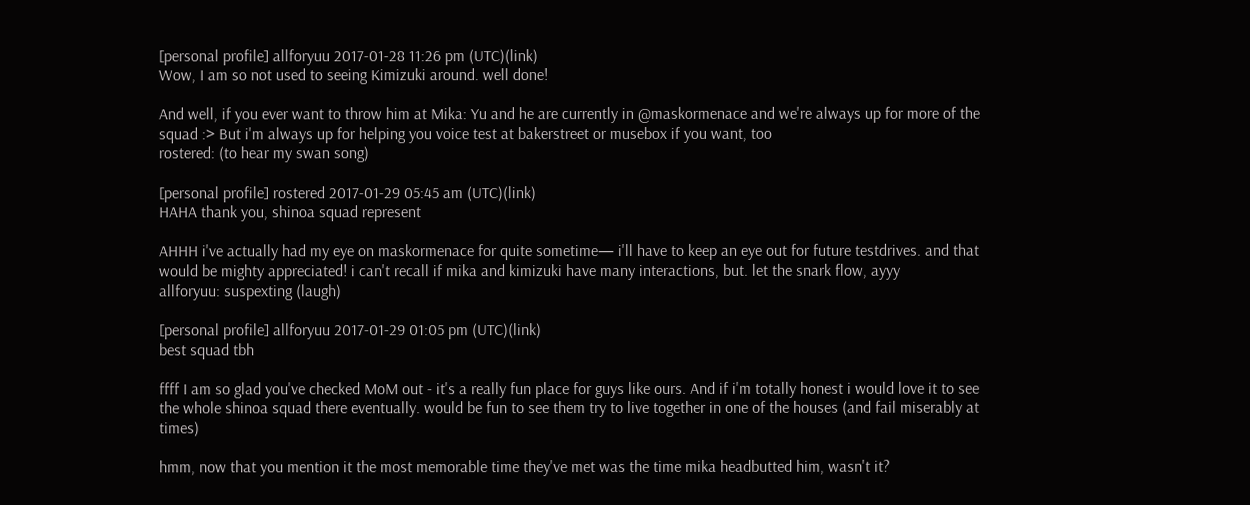[personal profile] allforyuu 2017-01-28 11:26 pm (UTC)(link)
Wow, I am so not used to seeing Kimizuki around. well done!

And well, if you ever want to throw him at Mika: Yu and he are currently in @maskormenace and we're always up for more of the squad :> But i'm always up for helping you voice test at bakerstreet or musebox if you want, too
rostered: (to hear my swan song)

[personal profile] rostered 2017-01-29 05:45 am (UTC)(link)
HAHA thank you, shinoa squad represent

AHHH i've actually had my eye on maskormenace for quite sometime— i'll have to keep an eye out for future testdrives. and that would be mighty appreciated! i can't recall if mika and kimizuki have many interactions, but. let the snark flow, ayyy
allforyuu: suspexting (laugh)

[personal profile] allforyuu 2017-01-29 01:05 pm (UTC)(link)
best squad tbh

ffff I am so glad you've checked MoM out - it's a really fun place for guys like ours. And if i'm totally honest i would love it to see the whole shinoa squad there eventually. would be fun to see them try to live together in one of the houses (and fail miserably at times)

hmm, now that you mention it the most memorable time they've met was the time mika headbutted him, wasn't it?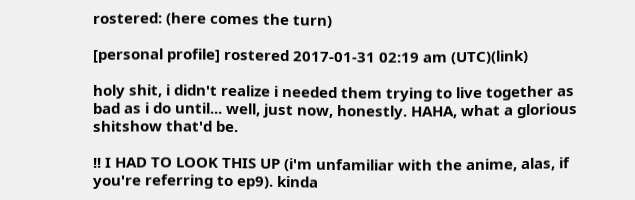rostered: (here comes the turn)

[personal profile] rostered 2017-01-31 02:19 am (UTC)(link)

holy shit, i didn't realize i needed them trying to live together as bad as i do until... well, just now, honestly. HAHA, what a glorious shitshow that'd be.

!! I HAD TO LOOK THIS UP (i'm unfamiliar with the anime, alas, if you're referring to ep9). kinda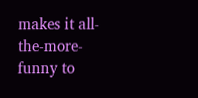makes it all-the-more-funny to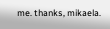me. thanks, mikaela.